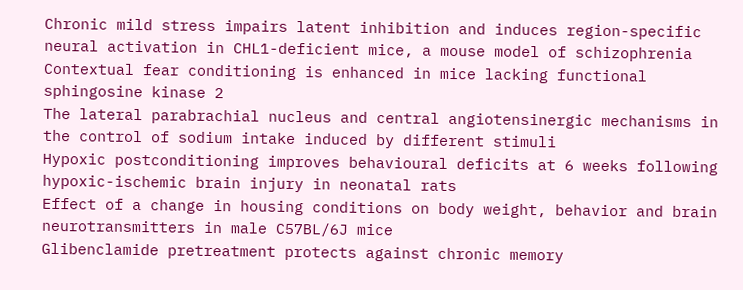Chronic mild stress impairs latent inhibition and induces region-specific neural activation in CHL1-deficient mice, a mouse model of schizophrenia
Contextual fear conditioning is enhanced in mice lacking functional sphingosine kinase 2
The lateral parabrachial nucleus and central angiotensinergic mechanisms in the control of sodium intake induced by different stimuli
Hypoxic postconditioning improves behavioural deficits at 6 weeks following hypoxic-ischemic brain injury in neonatal rats
Effect of a change in housing conditions on body weight, behavior and brain neurotransmitters in male C57BL/6J mice
Glibenclamide pretreatment protects against chronic memory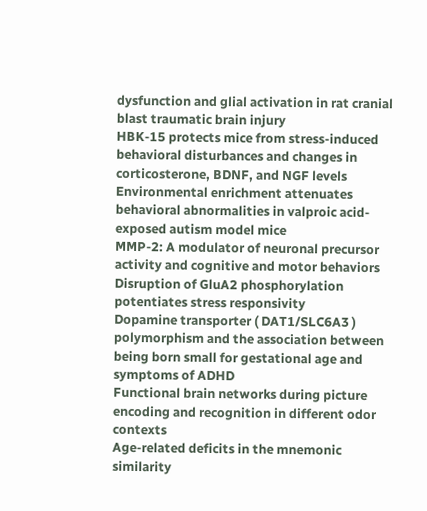dysfunction and glial activation in rat cranial blast traumatic brain injury
HBK-15 protects mice from stress-induced behavioral disturbances and changes in corticosterone, BDNF, and NGF levels
Environmental enrichment attenuates behavioral abnormalities in valproic acid-exposed autism model mice
MMP-2: A modulator of neuronal precursor activity and cognitive and motor behaviors
Disruption of GluA2 phosphorylation potentiates stress responsivity
Dopamine transporter ( DAT1/SLC6A3 ) polymorphism and the association between being born small for gestational age and symptoms of ADHD
Functional brain networks during picture encoding and recognition in different odor contexts
Age-related deficits in the mnemonic similarity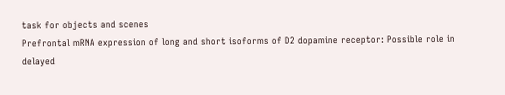task for objects and scenes
Prefrontal mRNA expression of long and short isoforms of D2 dopamine receptor: Possible role in delayed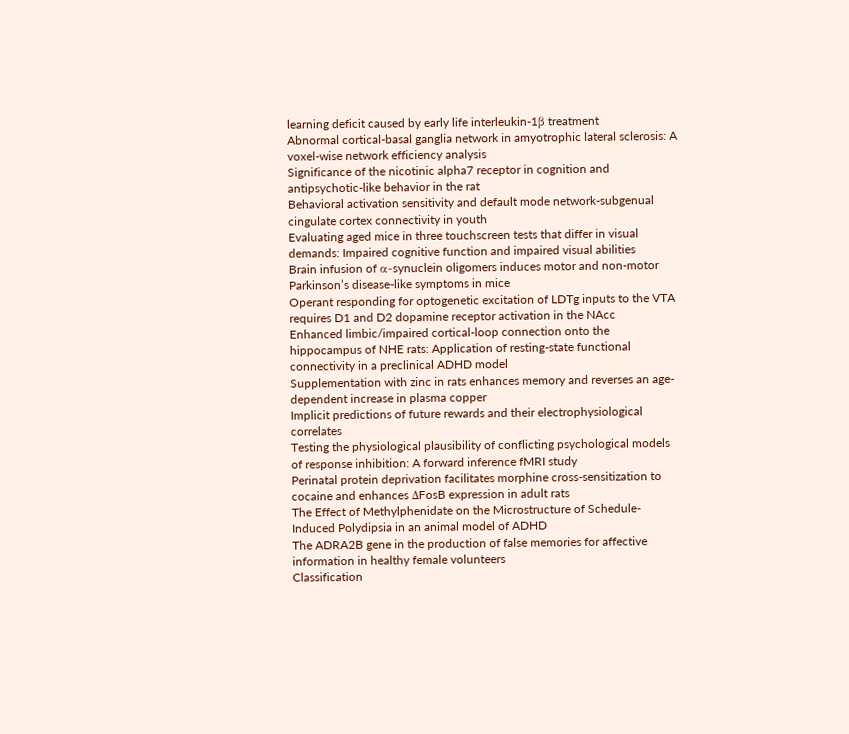learning deficit caused by early life interleukin-1β treatment
Abnormal cortical-basal ganglia network in amyotrophic lateral sclerosis: A voxel-wise network efficiency analysis
Significance of the nicotinic alpha7 receptor in cognition and antipsychotic-like behavior in the rat
Behavioral activation sensitivity and default mode network-subgenual cingulate cortex connectivity in youth
Evaluating aged mice in three touchscreen tests that differ in visual demands: Impaired cognitive function and impaired visual abilities
Brain infusion of α-synuclein oligomers induces motor and non-motor Parkinson’s disease-like symptoms in mice
Operant responding for optogenetic excitation of LDTg inputs to the VTA requires D1 and D2 dopamine receptor activation in the NAcc
Enhanced limbic/impaired cortical-loop connection onto the hippocampus of NHE rats: Application of resting-state functional connectivity in a preclinical ADHD model
Supplementation with zinc in rats enhances memory and reverses an age-dependent increase in plasma copper
Implicit predictions of future rewards and their electrophysiological correlates
Testing the physiological plausibility of conflicting psychological models of response inhibition: A forward inference fMRI study
Perinatal protein deprivation facilitates morphine cross-sensitization to cocaine and enhances ΔFosB expression in adult rats
The Effect of Methylphenidate on the Microstructure of Schedule-Induced Polydipsia in an animal model of ADHD
The ADRA2B gene in the production of false memories for affective information in healthy female volunteers
Classification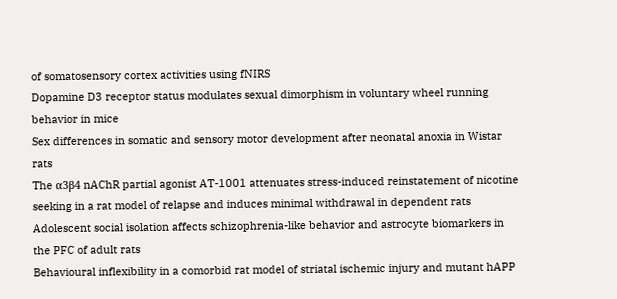of somatosensory cortex activities using fNIRS
Dopamine D3 receptor status modulates sexual dimorphism in voluntary wheel running behavior in mice
Sex differences in somatic and sensory motor development after neonatal anoxia in Wistar rats
The α3β4 nAChR partial agonist AT-1001 attenuates stress-induced reinstatement of nicotine seeking in a rat model of relapse and induces minimal withdrawal in dependent rats
Adolescent social isolation affects schizophrenia-like behavior and astrocyte biomarkers in the PFC of adult rats
Behavioural inflexibility in a comorbid rat model of striatal ischemic injury and mutant hAPP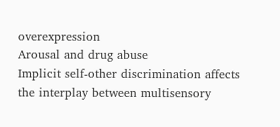overexpression
Arousal and drug abuse
Implicit self-other discrimination affects the interplay between multisensory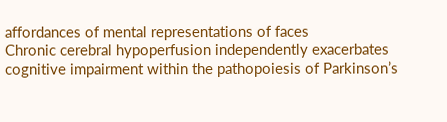affordances of mental representations of faces
Chronic cerebral hypoperfusion independently exacerbates cognitive impairment within the pathopoiesis of Parkinson’s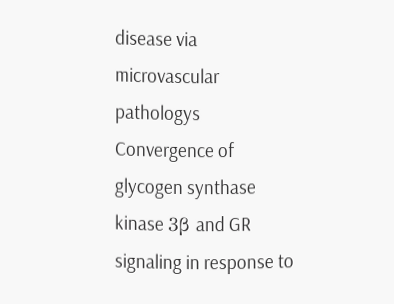disease via microvascular pathologys
Convergence of glycogen synthase kinase 3β and GR signaling in response to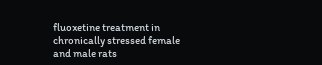fluoxetine treatment in chronically stressed female and male rats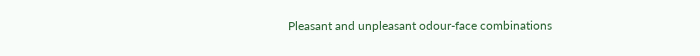Pleasant and unpleasant odour-face combinations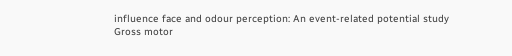influence face and odour perception: An event-related potential study
Gross motor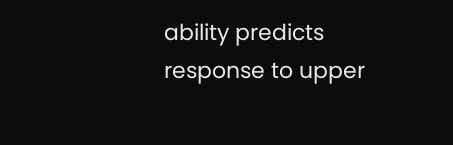ability predicts response to upper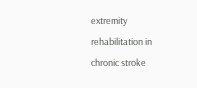extremity rehabilitation in chronic stroke